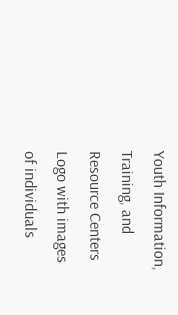Youth Information, Training, and Resource Centers Logo with images of individuals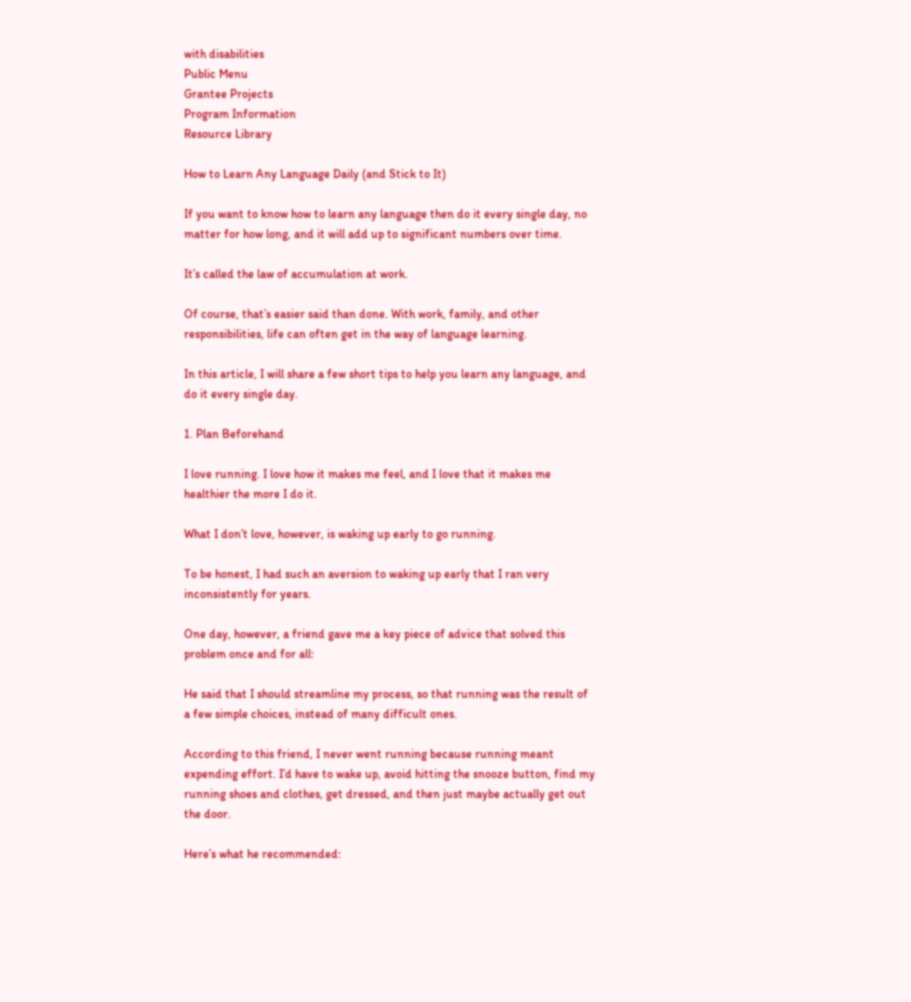with disabilities
Public Menu
Grantee Projects
Program Information
Resource Library

How to Learn Any Language Daily (and Stick to It)

If you want to know how to learn any language then do it every single day, no matter for how long, and it will add up to significant numbers over time.

It’s called the law of accumulation at work.

Of course, that’s easier said than done. With work, family, and other responsibilities, life can often get in the way of language learning.

In this article, I will share a few short tips to help you learn any language, and do it every single day.

1. Plan Beforehand

I love running. I love how it makes me feel, and I love that it makes me healthier the more I do it.

What I don’t love, however, is waking up early to go running.

To be honest, I had such an aversion to waking up early that I ran very inconsistently for years.

One day, however, a friend gave me a key piece of advice that solved this problem once and for all:

He said that I should streamline my process, so that running was the result of a few simple choices, instead of many difficult ones.

According to this friend, I never went running because running meant expending effort. I’d have to wake up, avoid hitting the snooze button, find my running shoes and clothes, get dressed, and then just maybe actually get out the door.

Here’s what he recommended: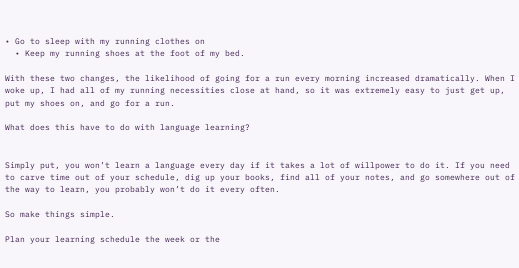• Go to sleep with my running clothes on
  • Keep my running shoes at the foot of my bed.

With these two changes, the likelihood of going for a run every morning increased dramatically. When I woke up, I had all of my running necessities close at hand, so it was extremely easy to just get up, put my shoes on, and go for a run.

What does this have to do with language learning?


Simply put, you won’t learn a language every day if it takes a lot of willpower to do it. If you need to carve time out of your schedule, dig up your books, find all of your notes, and go somewhere out of the way to learn, you probably won’t do it every often.

So make things simple.

Plan your learning schedule the week or the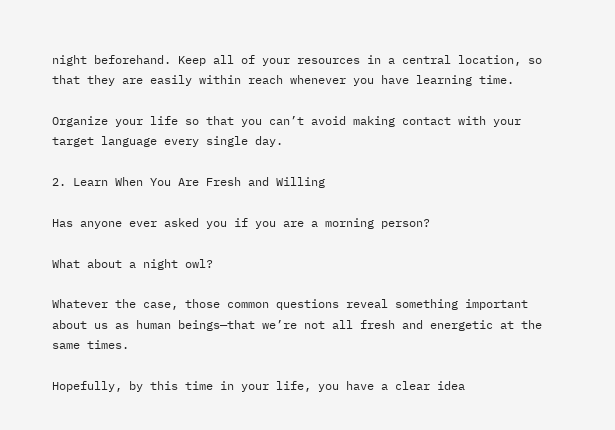night beforehand. Keep all of your resources in a central location, so that they are easily within reach whenever you have learning time.

Organize your life so that you can’t avoid making contact with your target language every single day.

2. Learn When You Are Fresh and Willing

Has anyone ever asked you if you are a morning person?

What about a night owl?

Whatever the case, those common questions reveal something important about us as human beings—that we’re not all fresh and energetic at the same times.

Hopefully, by this time in your life, you have a clear idea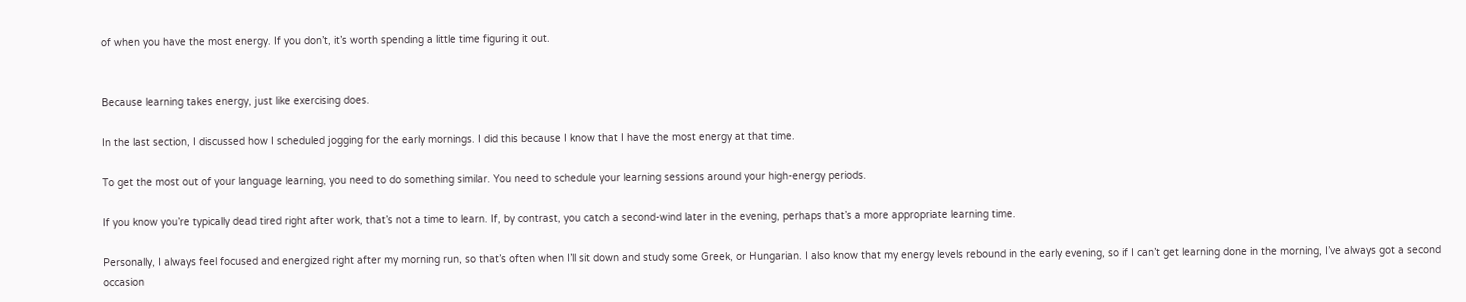of when you have the most energy. If you don’t, it’s worth spending a little time figuring it out.


Because learning takes energy, just like exercising does.

In the last section, I discussed how I scheduled jogging for the early mornings. I did this because I know that I have the most energy at that time.

To get the most out of your language learning, you need to do something similar. You need to schedule your learning sessions around your high-energy periods.

If you know you’re typically dead tired right after work, that’s not a time to learn. If, by contrast, you catch a second-wind later in the evening, perhaps that’s a more appropriate learning time.

Personally, I always feel focused and energized right after my morning run, so that’s often when I’ll sit down and study some Greek, or Hungarian. I also know that my energy levels rebound in the early evening, so if I can’t get learning done in the morning, I’ve always got a second occasion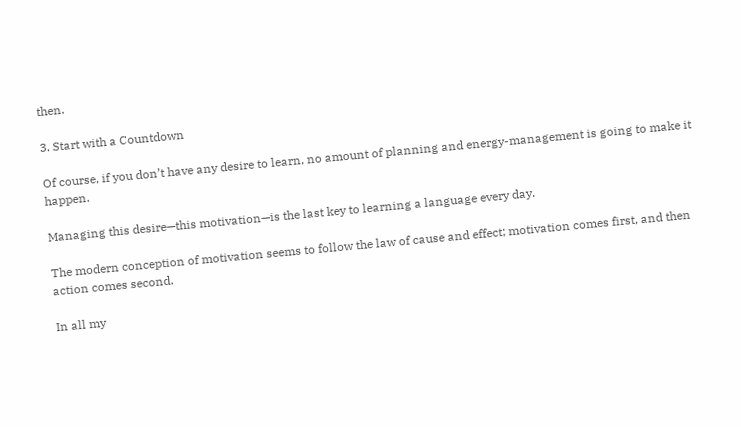then.

3. Start with a Countdown

Of course, if you don’t have any desire to learn, no amount of planning and energy-management is going to make it happen.

Managing this desire—this motivation—is the last key to learning a language every day.

The modern conception of motivation seems to follow the law of cause and effect; motivation comes first, and then action comes second.

In all my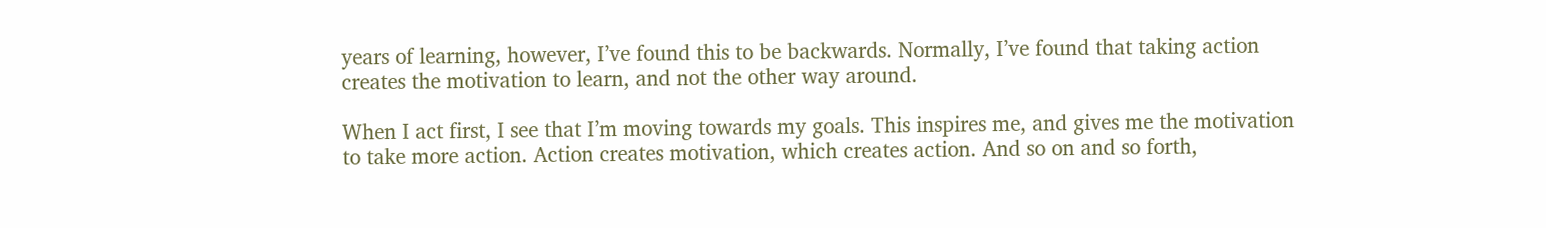years of learning, however, I’ve found this to be backwards. Normally, I’ve found that taking action creates the motivation to learn, and not the other way around.

When I act first, I see that I’m moving towards my goals. This inspires me, and gives me the motivation to take more action. Action creates motivation, which creates action. And so on and so forth,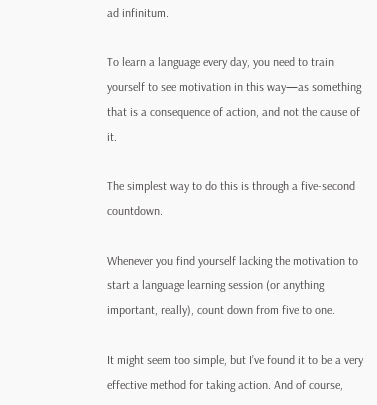ad infinitum.

To learn a language every day, you need to train yourself to see motivation in this way—as something that is a consequence of action, and not the cause of it.

The simplest way to do this is through a five-second countdown.

Whenever you find yourself lacking the motivation to start a language learning session (or anything important, really), count down from five to one.

It might seem too simple, but I’ve found it to be a very effective method for taking action. And of course,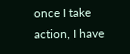once I take action, I have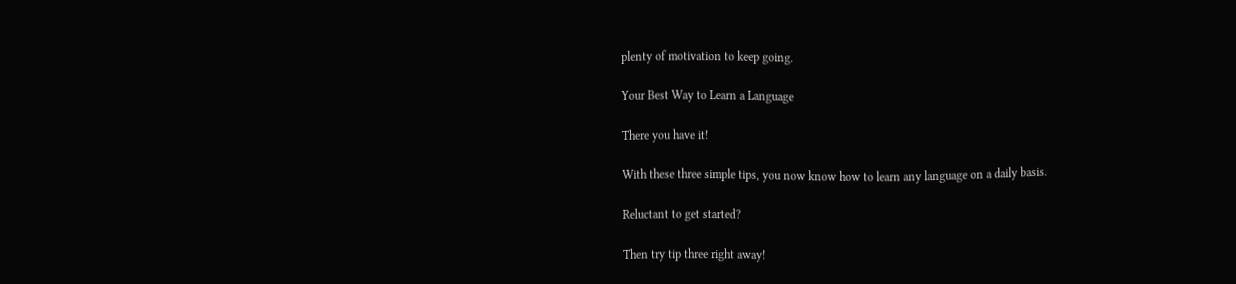plenty of motivation to keep going.

Your Best Way to Learn a Language

There you have it!

With these three simple tips, you now know how to learn any language on a daily basis.

Reluctant to get started?

Then try tip three right away!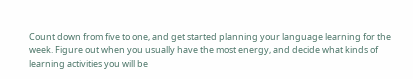Count down from five to one, and get started planning your language learning for the week. Figure out when you usually have the most energy, and decide what kinds of learning activities you will be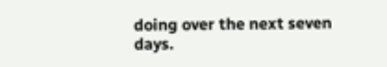doing over the next seven days.